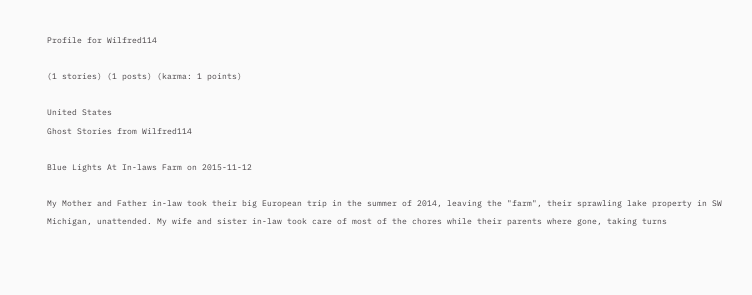Profile for Wilfred114

(1 stories) (1 posts) (karma: 1 points)

United States
Ghost Stories from Wilfred114

Blue Lights At In-laws Farm on 2015-11-12

My Mother and Father in-law took their big European trip in the summer of 2014, leaving the "farm", their sprawling lake property in SW Michigan, unattended. My wife and sister in-law took care of most of the chores while their parents where gone, taking turns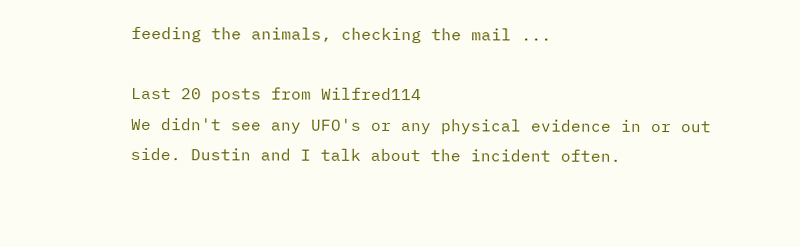feeding the animals, checking the mail ...

Last 20 posts from Wilfred114
We didn't see any UFO's or any physical evidence in or out side. Dustin and I talk about the incident often.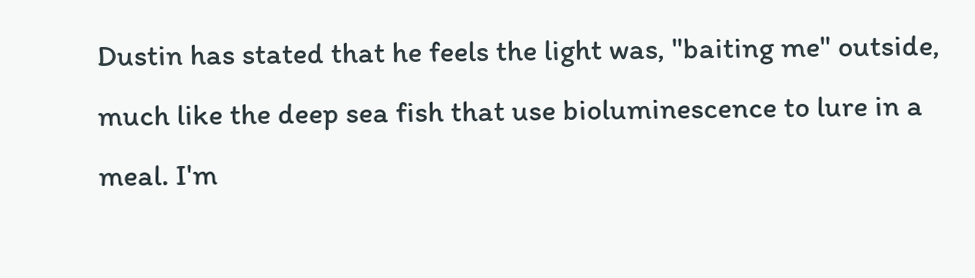Dustin has stated that he feels the light was, "baiting me" outside, much like the deep sea fish that use bioluminescence to lure in a meal. I'm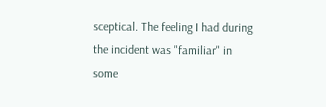sceptical. The feeling I had during the incident was "familiar" in some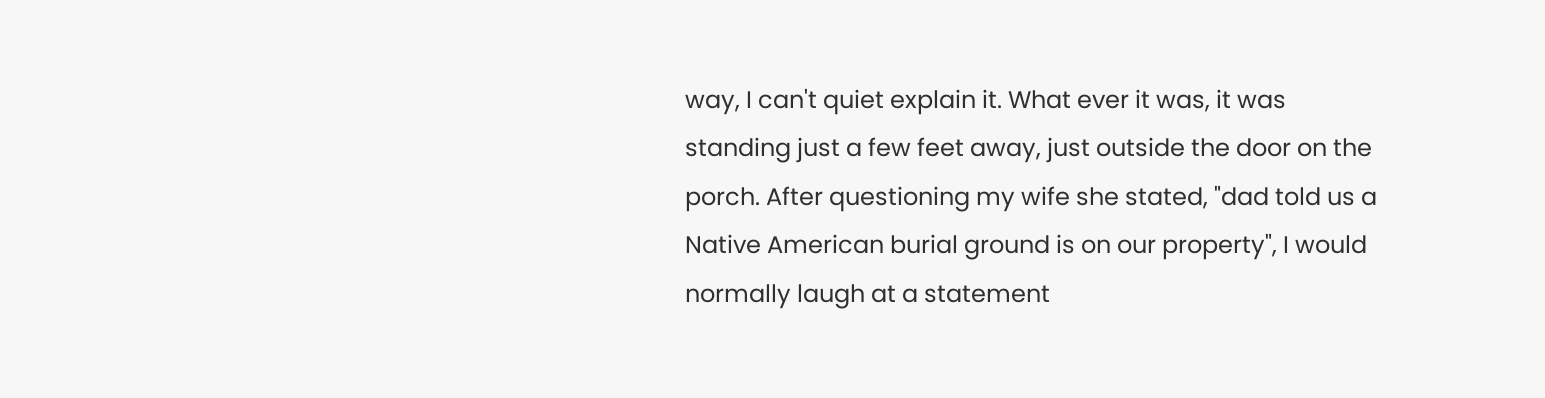way, I can't quiet explain it. What ever it was, it was standing just a few feet away, just outside the door on the porch. After questioning my wife she stated, "dad told us a Native American burial ground is on our property", I would normally laugh at a statement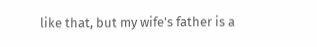like that, but my wife's father is a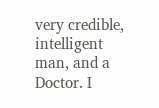very credible, intelligent man, and a Doctor. I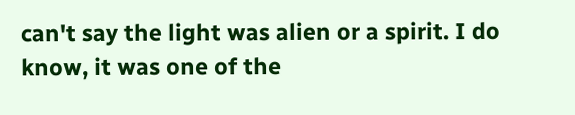can't say the light was alien or a spirit. I do know, it was one of the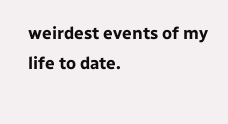weirdest events of my life to date.